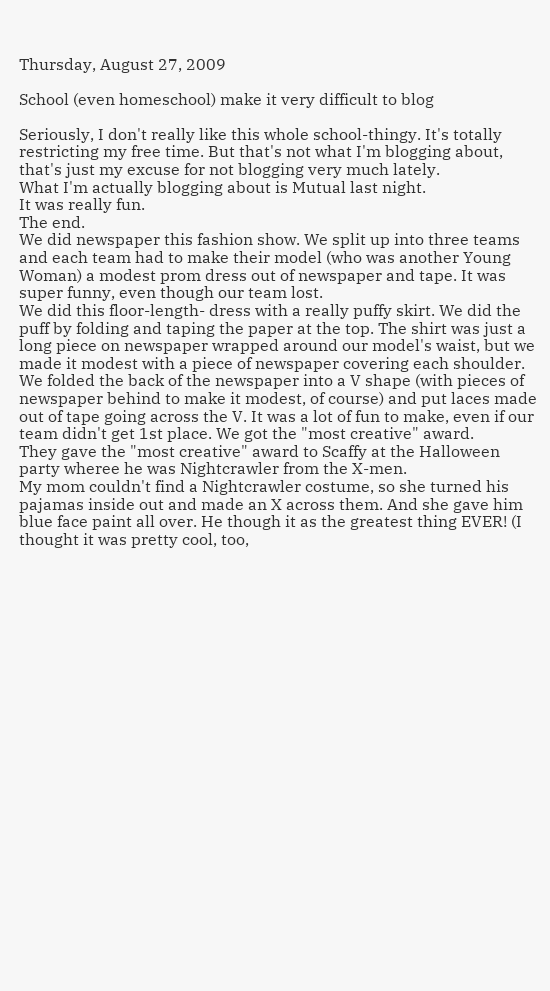Thursday, August 27, 2009

School (even homeschool) make it very difficult to blog

Seriously, I don't really like this whole school-thingy. It's totally restricting my free time. But that's not what I'm blogging about, that's just my excuse for not blogging very much lately.
What I'm actually blogging about is Mutual last night.
It was really fun.
The end.
We did newspaper this fashion show. We split up into three teams and each team had to make their model (who was another Young Woman) a modest prom dress out of newspaper and tape. It was super funny, even though our team lost.
We did this floor-length- dress with a really puffy skirt. We did the puff by folding and taping the paper at the top. The shirt was just a long piece on newspaper wrapped around our model's waist, but we made it modest with a piece of newspaper covering each shoulder.
We folded the back of the newspaper into a V shape (with pieces of newspaper behind to make it modest, of course) and put laces made out of tape going across the V. It was a lot of fun to make, even if our team didn't get 1st place. We got the "most creative" award.
They gave the "most creative" award to Scaffy at the Halloween party wheree he was Nightcrawler from the X-men.
My mom couldn't find a Nightcrawler costume, so she turned his pajamas inside out and made an X across them. And she gave him blue face paint all over. He though it as the greatest thing EVER! (I thought it was pretty cool, too,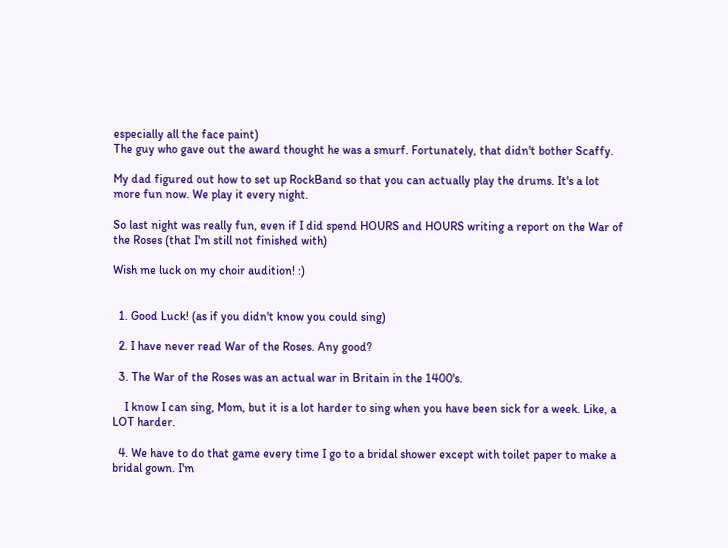especially all the face paint)
The guy who gave out the award thought he was a smurf. Fortunately, that didn't bother Scaffy.

My dad figured out how to set up RockBand so that you can actually play the drums. It's a lot more fun now. We play it every night.

So last night was really fun, even if I did spend HOURS and HOURS writing a report on the War of the Roses (that I'm still not finished with)

Wish me luck on my choir audition! :)


  1. Good Luck! (as if you didn't know you could sing)

  2. I have never read War of the Roses. Any good?

  3. The War of the Roses was an actual war in Britain in the 1400's.

    I know I can sing, Mom, but it is a lot harder to sing when you have been sick for a week. Like, a LOT harder.

  4. We have to do that game every time I go to a bridal shower except with toilet paper to make a bridal gown. I'm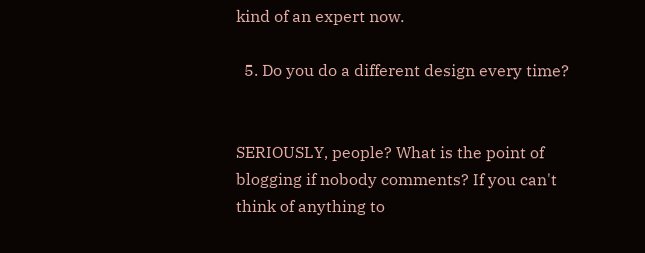kind of an expert now.

  5. Do you do a different design every time?


SERIOUSLY, people? What is the point of blogging if nobody comments? If you can't think of anything to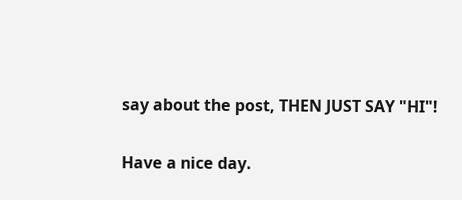say about the post, THEN JUST SAY "HI"!

Have a nice day.